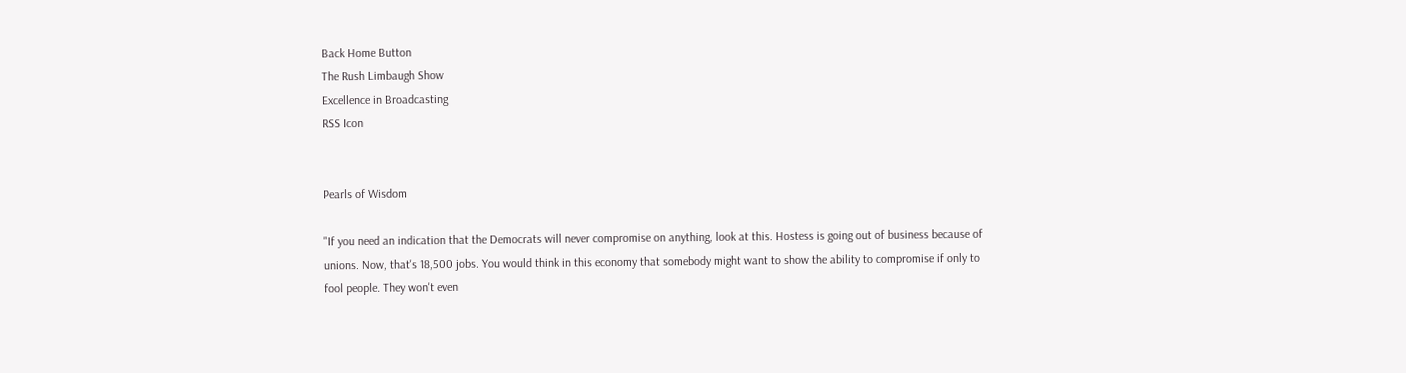Back Home Button
The Rush Limbaugh Show
Excellence in Broadcasting
RSS Icon


Pearls of Wisdom

"If you need an indication that the Democrats will never compromise on anything, look at this. Hostess is going out of business because of unions. Now, that's 18,500 jobs. You would think in this economy that somebody might want to show the ability to compromise if only to fool people. They won't even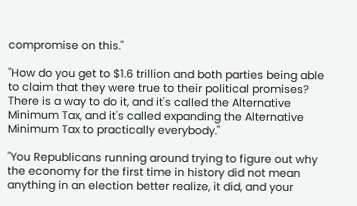compromise on this."

"How do you get to $1.6 trillion and both parties being able to claim that they were true to their political promises? There is a way to do it, and it's called the Alternative Minimum Tax, and it's called expanding the Alternative Minimum Tax to practically everybody."

"You Republicans running around trying to figure out why the economy for the first time in history did not mean anything in an election better realize, it did, and your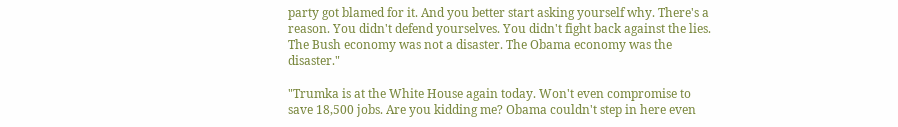party got blamed for it. And you better start asking yourself why. There's a reason. You didn't defend yourselves. You didn't fight back against the lies. The Bush economy was not a disaster. The Obama economy was the disaster."

"Trumka is at the White House again today. Won't even compromise to save 18,500 jobs. Are you kidding me? Obama couldn't step in here even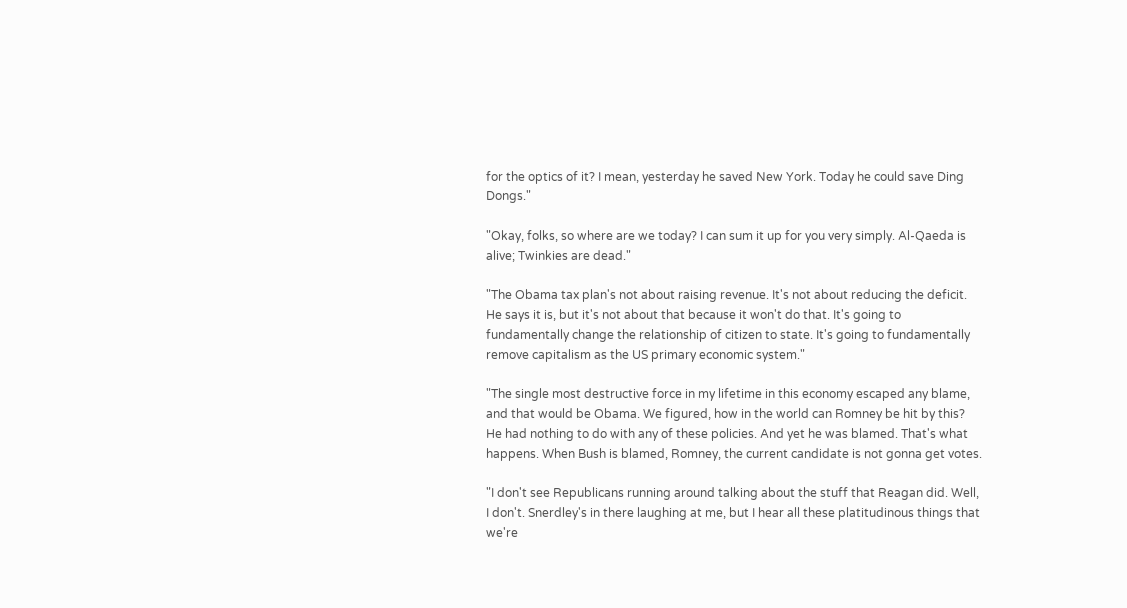for the optics of it? I mean, yesterday he saved New York. Today he could save Ding Dongs."

"Okay, folks, so where are we today? I can sum it up for you very simply. Al-Qaeda is alive; Twinkies are dead."

"The Obama tax plan's not about raising revenue. It's not about reducing the deficit. He says it is, but it's not about that because it won't do that. It's going to fundamentally change the relationship of citizen to state. It's going to fundamentally remove capitalism as the US primary economic system."

"The single most destructive force in my lifetime in this economy escaped any blame, and that would be Obama. We figured, how in the world can Romney be hit by this? He had nothing to do with any of these policies. And yet he was blamed. That's what happens. When Bush is blamed, Romney, the current candidate is not gonna get votes.

"I don't see Republicans running around talking about the stuff that Reagan did. Well, I don't. Snerdley's in there laughing at me, but I hear all these platitudinous things that we're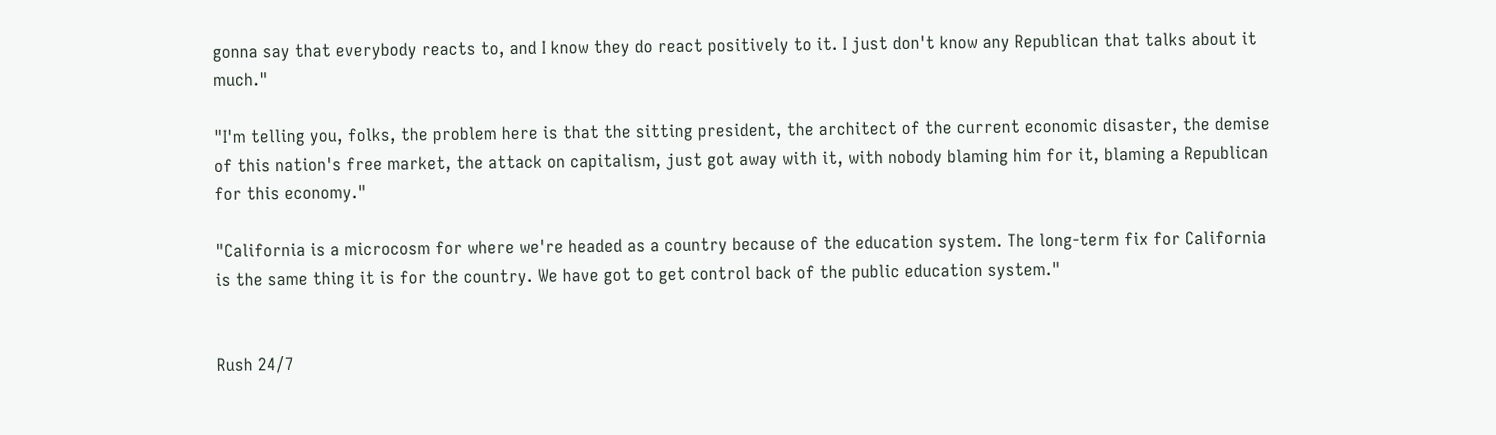gonna say that everybody reacts to, and I know they do react positively to it. I just don't know any Republican that talks about it much."

"I'm telling you, folks, the problem here is that the sitting president, the architect of the current economic disaster, the demise of this nation's free market, the attack on capitalism, just got away with it, with nobody blaming him for it, blaming a Republican for this economy."

"California is a microcosm for where we're headed as a country because of the education system. The long-term fix for California is the same thing it is for the country. We have got to get control back of the public education system."


Rush 24/7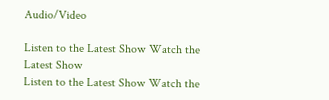Audio/Video

Listen to the Latest Show Watch the Latest Show
Listen to the Latest Show Watch the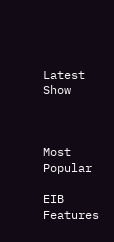Latest Show



Most Popular

EIB Features